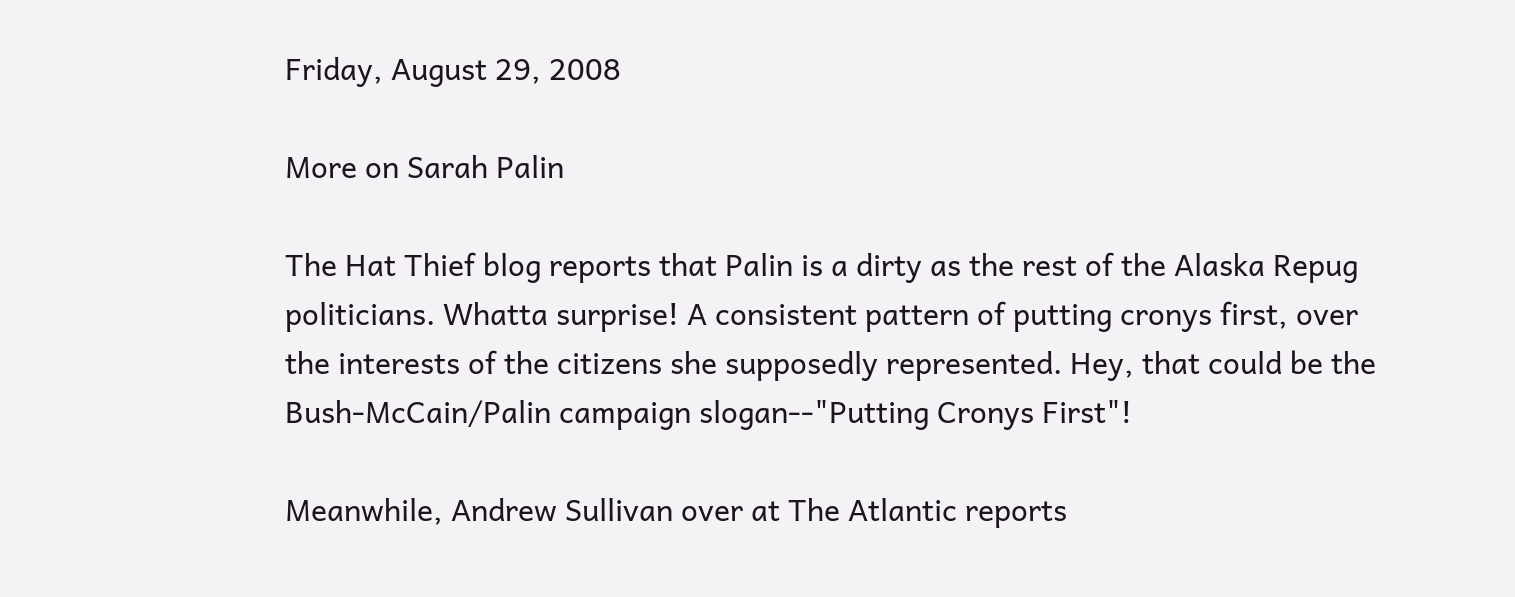Friday, August 29, 2008

More on Sarah Palin

The Hat Thief blog reports that Palin is a dirty as the rest of the Alaska Repug politicians. Whatta surprise! A consistent pattern of putting cronys first, over the interests of the citizens she supposedly represented. Hey, that could be the Bush-McCain/Palin campaign slogan--"Putting Cronys First"!

Meanwhile, Andrew Sullivan over at The Atlantic reports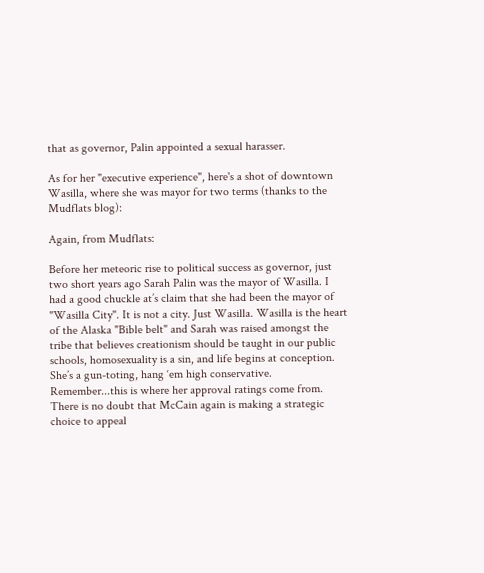that as governor, Palin appointed a sexual harasser.

As for her "executive experience", here's a shot of downtown Wasilla, where she was mayor for two terms (thanks to the Mudflats blog):

Again, from Mudflats:

Before her meteoric rise to political success as governor, just two short years ago Sarah Palin was the mayor of Wasilla. I had a good chuckle at’s claim that she had been the mayor of "Wasilla City". It is not a city. Just Wasilla. Wasilla is the heart of the Alaska "Bible belt" and Sarah was raised amongst the tribe that believes creationism should be taught in our public schools, homosexuality is a sin, and life begins at conception. She’s a gun-toting, hang ‘em high conservative. Remember...this is where her approval ratings come from. There is no doubt that McCain again is making a strategic choice to appeal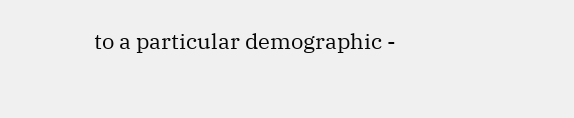to a particular demographic -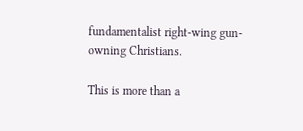fundamentalist right-wing gun-owning Christians.

This is more than a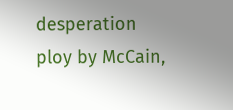desperation ploy by McCain,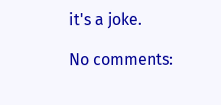it's a joke.

No comments: